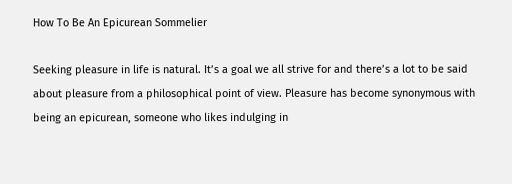How To Be An Epicurean Sommelier

Seeking pleasure in life is natural. It’s a goal we all strive for and there’s a lot to be said about pleasure from a philosophical point of view. Pleasure has become synonymous with being an epicurean, someone who likes indulging in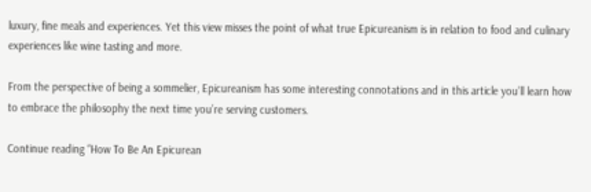luxury, fine meals and experiences. Yet this view misses the point of what true Epicureanism is in relation to food and culinary experiences like wine tasting and more.

From the perspective of being a sommelier, Epicureanism has some interesting connotations and in this article you’ll learn how to embrace the philosophy the next time you’re serving customers.

Continue reading “How To Be An Epicurean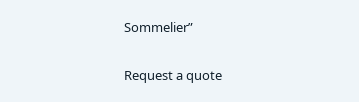Sommelier”

Request a quote